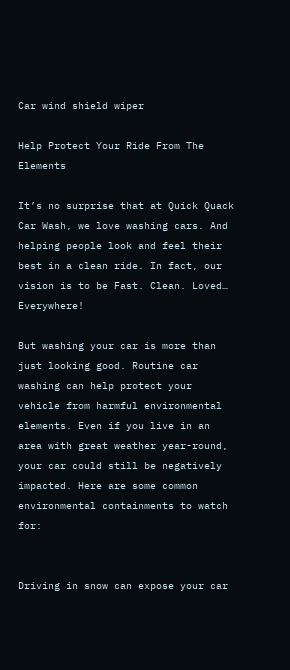Car wind shield wiper

Help Protect Your Ride From The Elements

It’s no surprise that at Quick Quack Car Wash, we love washing cars. And helping people look and feel their best in a clean ride. In fact, our vision is to be Fast. Clean. Loved… Everywhere!

But washing your car is more than just looking good. Routine car washing can help protect your vehicle from harmful environmental elements. Even if you live in an area with great weather year-round, your car could still be negatively impacted. Here are some common environmental containments to watch for:


Driving in snow can expose your car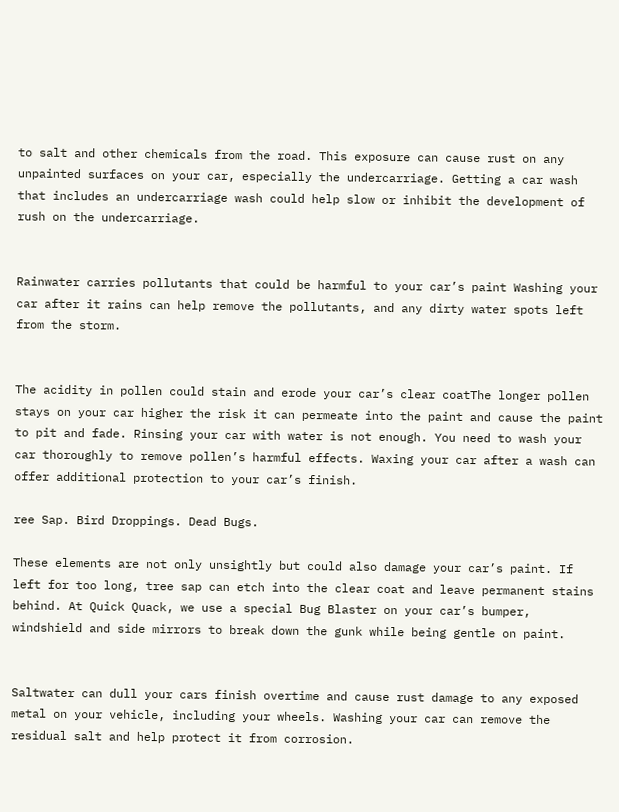to salt and other chemicals from the road. This exposure can cause rust on any unpainted surfaces on your car, especially the undercarriage. Getting a car wash that includes an undercarriage wash could help slow or inhibit the development of rush on the undercarriage.


Rainwater carries pollutants that could be harmful to your car’s paint Washing your car after it rains can help remove the pollutants, and any dirty water spots left from the storm.


The acidity in pollen could stain and erode your car’s clear coatThe longer pollen stays on your car higher the risk it can permeate into the paint and cause the paint to pit and fade. Rinsing your car with water is not enough. You need to wash your car thoroughly to remove pollen’s harmful effects. Waxing your car after a wash can offer additional protection to your car’s finish.

ree Sap. Bird Droppings. Dead Bugs.

These elements are not only unsightly but could also damage your car’s paint. If left for too long, tree sap can etch into the clear coat and leave permanent stains behind. At Quick Quack, we use a special Bug Blaster on your car’s bumper, windshield and side mirrors to break down the gunk while being gentle on paint.


Saltwater can dull your cars finish overtime and cause rust damage to any exposed metal on your vehicle, including your wheels. Washing your car can remove the residual salt and help protect it from corrosion.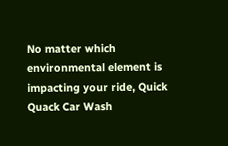No matter which environmental element is impacting your ride, Quick Quack Car Wash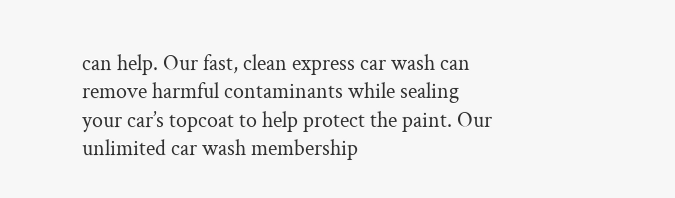can help. Our fast, clean express car wash can remove harmful contaminants while sealing your car’s topcoat to help protect the paint. Our unlimited car wash membership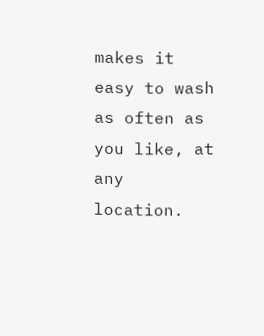makes it easy to wash as often as you like, at any location.